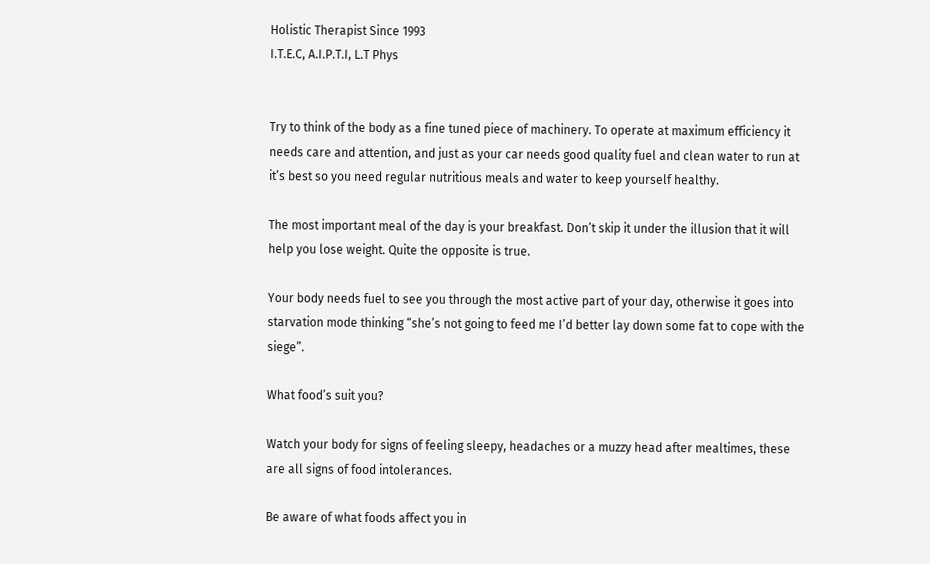Holistic Therapist Since 1993
I.T.E.C, A.I.P.T.I, L.T Phys


Try to think of the body as a fine tuned piece of machinery. To operate at maximum efficiency it needs care and attention, and just as your car needs good quality fuel and clean water to run at it’s best so you need regular nutritious meals and water to keep yourself healthy.

The most important meal of the day is your breakfast. Don’t skip it under the illusion that it will help you lose weight. Quite the opposite is true.

Your body needs fuel to see you through the most active part of your day, otherwise it goes into starvation mode thinking “she’s not going to feed me I’d better lay down some fat to cope with the siege”.

What food’s suit you?

Watch your body for signs of feeling sleepy, headaches or a muzzy head after mealtimes, these are all signs of food intolerances.

Be aware of what foods affect you in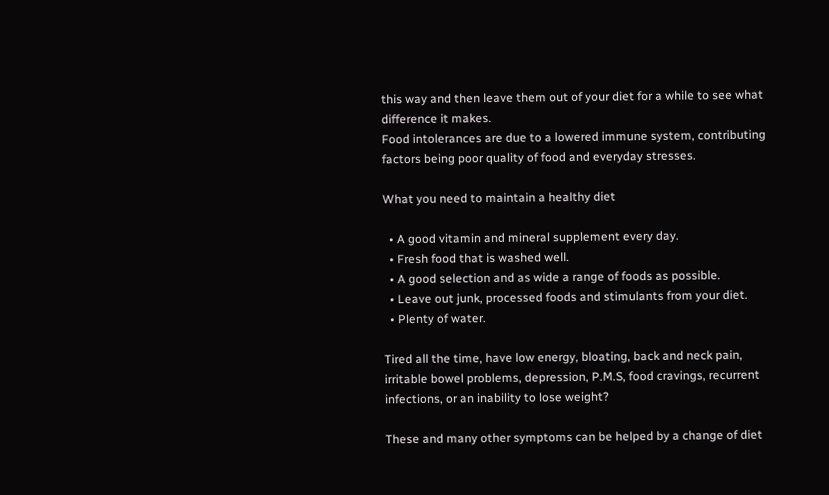this way and then leave them out of your diet for a while to see what difference it makes.
Food intolerances are due to a lowered immune system, contributing factors being poor quality of food and everyday stresses.

What you need to maintain a healthy diet

  • A good vitamin and mineral supplement every day.
  • Fresh food that is washed well.
  • A good selection and as wide a range of foods as possible.
  • Leave out junk, processed foods and stimulants from your diet.
  • Plenty of water.

Tired all the time, have low energy, bloating, back and neck pain, irritable bowel problems, depression, P.M.S, food cravings, recurrent infections, or an inability to lose weight?

These and many other symptoms can be helped by a change of diet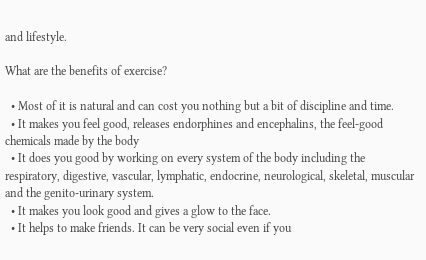and lifestyle.

What are the benefits of exercise?

  • Most of it is natural and can cost you nothing but a bit of discipline and time.
  • It makes you feel good, releases endorphines and encephalins, the feel-good chemicals made by the body
  • It does you good by working on every system of the body including the respiratory, digestive, vascular, lymphatic, endocrine, neurological, skeletal, muscular and the genito-urinary system.
  • It makes you look good and gives a glow to the face.
  • It helps to make friends. It can be very social even if you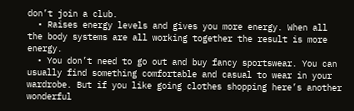don’t join a club.
  • Raises energy levels and gives you more energy. When all the body systems are all working together the result is more energy.
  • You don’t need to go out and buy fancy sportswear. You can usually find something comfortable and casual to wear in your wardrobe. But if you like going clothes shopping here’s another wonderful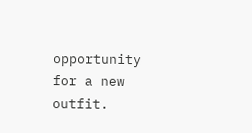opportunity for a new outfit.